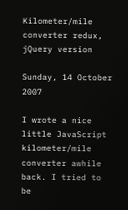Kilometer/mile converter redux, jQuery version

Sunday, 14 October 2007

I wrote a nice little JavaScript kilometer/mile converter awhile back. I tried to be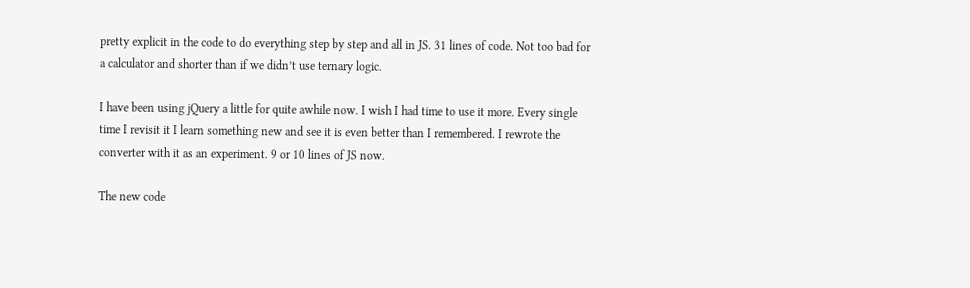pretty explicit in the code to do everything step by step and all in JS. 31 lines of code. Not too bad for a calculator and shorter than if we didn’t use ternary logic.

I have been using jQuery a little for quite awhile now. I wish I had time to use it more. Every single time I revisit it I learn something new and see it is even better than I remembered. I rewrote the converter with it as an experiment. 9 or 10 lines of JS now.

The new code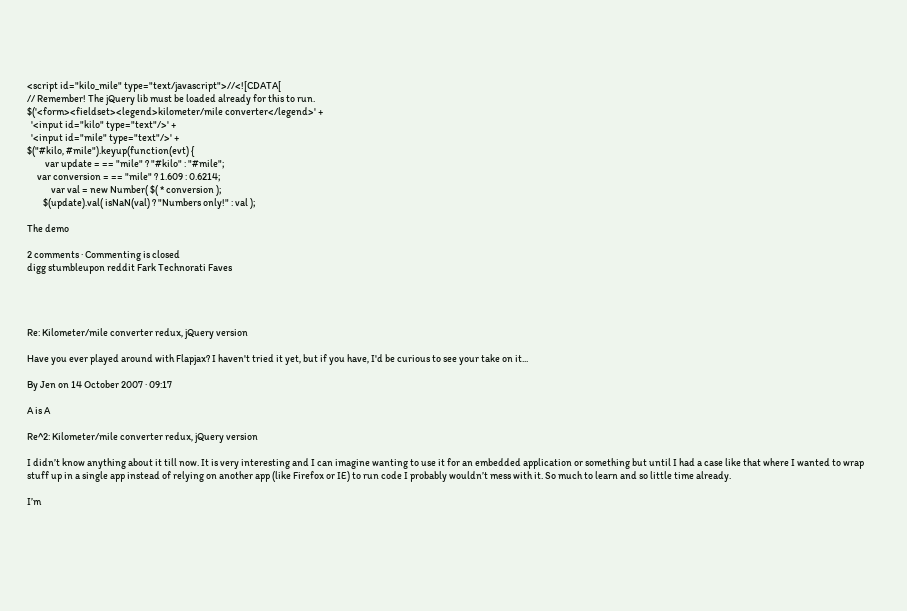<script id="kilo_mile" type="text/javascript">//<![CDATA[
// Remember! The jQuery lib must be loaded already for this to run.
$('<form><fieldset><legend>kilometer/mile converter</legend>' +
  '<input id="kilo" type="text"/>' +
  '<input id="mile" type="text"/>' +
$("#kilo, #mile").keyup(function(evt) {
         var update = == "mile" ? "#kilo" : "#mile";
     var conversion = == "mile" ? 1.609 : 0.6214;
            var val = new Number( $( * conversion );
        $(update).val( isNaN(val) ? "Numbers only!" : val );

The demo

2 comments · Commenting is closed
digg stumbleupon reddit Fark Technorati Faves




Re: Kilometer/mile converter redux, jQuery version

Have you ever played around with Flapjax? I haven't tried it yet, but if you have, I'd be curious to see your take on it...

By Jen on 14 October 2007 · 09:17

A is A

Re^2: Kilometer/mile converter redux, jQuery version

I didn’t know anything about it till now. It is very interesting and I can imagine wanting to use it for an embedded application or something but until I had a case like that where I wanted to wrap stuff up in a single app instead of relying on another app (like Firefox or IE) to run code I probably wouldn’t mess with it. So much to learn and so little time already.

I’m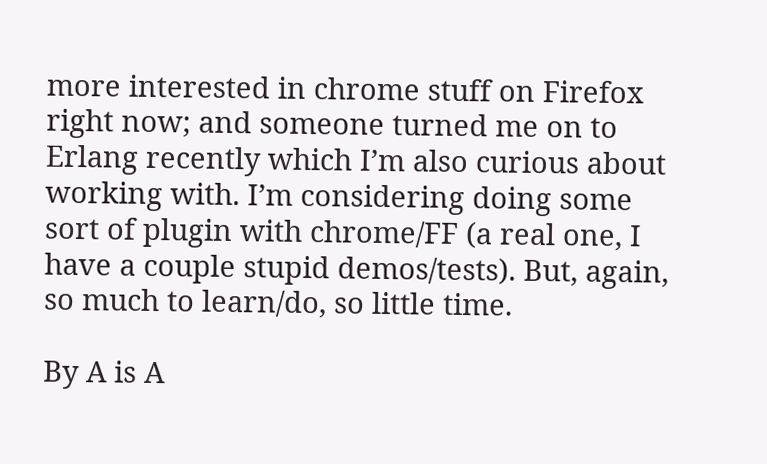more interested in chrome stuff on Firefox right now; and someone turned me on to Erlang recently which I’m also curious about working with. I’m considering doing some sort of plugin with chrome/FF (a real one, I have a couple stupid demos/tests). But, again, so much to learn/do, so little time.

By A is A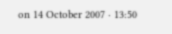on 14 October 2007 · 13:50